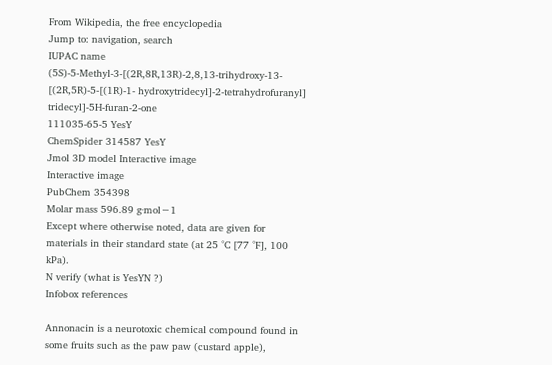From Wikipedia, the free encyclopedia
Jump to: navigation, search
IUPAC name
(5S)-5-Methyl-3-[(2R,8R,13R)-2,8,13-trihydroxy-13- [(2R,5R)-5-[(1R)-1- hydroxytridecyl]-2-tetrahydrofuranyl] tridecyl]-5H-furan-2-one
111035-65-5 YesY
ChemSpider 314587 YesY
Jmol 3D model Interactive image
Interactive image
PubChem 354398
Molar mass 596.89 g·mol−1
Except where otherwise noted, data are given for materials in their standard state (at 25 °C [77 °F], 100 kPa).
N verify (what is YesYN ?)
Infobox references

Annonacin is a neurotoxic chemical compound found in some fruits such as the paw paw (custard apple),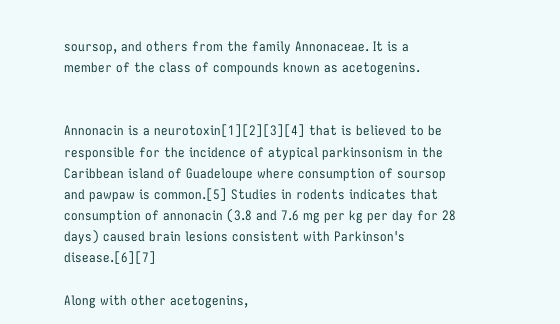soursop, and others from the family Annonaceae. It is a member of the class of compounds known as acetogenins.


Annonacin is a neurotoxin[1][2][3][4] that is believed to be responsible for the incidence of atypical parkinsonism in the Caribbean island of Guadeloupe where consumption of soursop and pawpaw is common.[5] Studies in rodents indicates that consumption of annonacin (3.8 and 7.6 mg per kg per day for 28 days) caused brain lesions consistent with Parkinson's disease.[6][7]

Along with other acetogenins,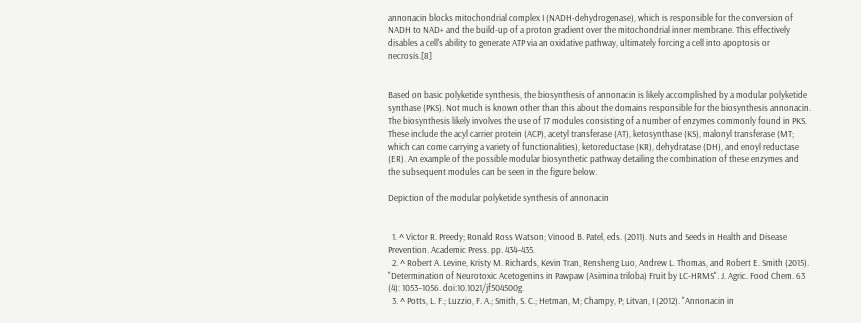annonacin blocks mitochondrial complex I (NADH-dehydrogenase), which is responsible for the conversion of NADH to NAD+ and the build-up of a proton gradient over the mitochondrial inner membrane. This effectively disables a cell's ability to generate ATP via an oxidative pathway, ultimately forcing a cell into apoptosis or necrosis.[8]


Based on basic polyketide synthesis, the biosynthesis of annonacin is likely accomplished by a modular polyketide synthase (PKS). Not much is known other than this about the domains responsible for the biosynthesis annonacin. The biosynthesis likely involves the use of 17 modules consisting of a number of enzymes commonly found in PKS. These include the acyl carrier protein (ACP), acetyl transferase (AT), ketosynthase (KS), malonyl transferase (MT; which can come carrying a variety of functionalities), ketoreductase (KR), dehydratase (DH), and enoyl reductase (ER). An example of the possible modular biosynthetic pathway detailing the combination of these enzymes and the subsequent modules can be seen in the figure below.

Depiction of the modular polyketide synthesis of annonacin


  1. ^ Victor R. Preedy; Ronald Ross Watson; Vinood B. Patel, eds. (2011). Nuts and Seeds in Health and Disease Prevention. Academic Press. pp. 434–435.
  2. ^ Robert A. Levine, Kristy M. Richards, Kevin Tran, Rensheng Luo, Andrew L. Thomas, and Robert E. Smith (2015). "Determination of Neurotoxic Acetogenins in Pawpaw (Asimina triloba) Fruit by LC-HRMS". J. Agric. Food Chem. 63 (4): 1053–1056. doi:10.1021/jf504500g.
  3. ^ Potts, L. F.; Luzzio, F. A.; Smith, S. C.; Hetman, M; Champy, P; Litvan, I (2012). "Annonacin in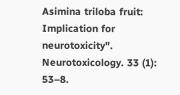Asimina triloba fruit: Implication for neurotoxicity". Neurotoxicology. 33 (1): 53–8.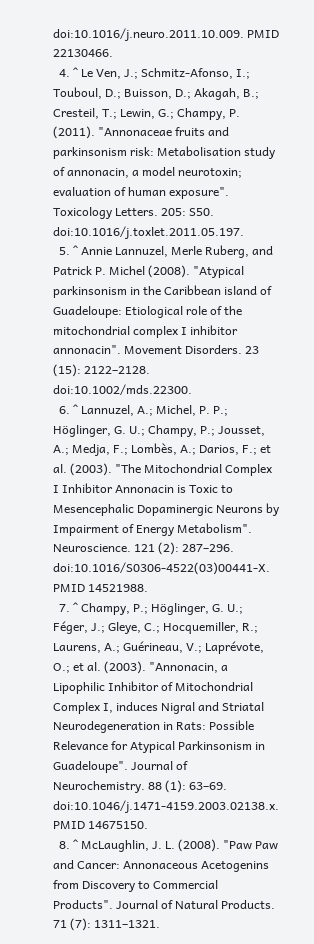doi:10.1016/j.neuro.2011.10.009. PMID 22130466.
  4. ^ Le Ven, J.; Schmitz-Afonso, I.; Touboul, D.; Buisson, D.; Akagah, B.; Cresteil, T.; Lewin, G.; Champy, P. (2011). "Annonaceae fruits and parkinsonism risk: Metabolisation study of annonacin, a model neurotoxin; evaluation of human exposure". Toxicology Letters. 205: S50. doi:10.1016/j.toxlet.2011.05.197.
  5. ^ Annie Lannuzel, Merle Ruberg, and Patrick P. Michel (2008). "Atypical parkinsonism in the Caribbean island of Guadeloupe: Etiological role of the mitochondrial complex I inhibitor annonacin". Movement Disorders. 23 (15): 2122–2128. doi:10.1002/mds.22300.
  6. ^ Lannuzel, A.; Michel, P. P.; Höglinger, G. U.; Champy, P.; Jousset, A.; Medja, F.; Lombès, A.; Darios, F.; et al. (2003). "The Mitochondrial Complex I Inhibitor Annonacin is Toxic to Mesencephalic Dopaminergic Neurons by Impairment of Energy Metabolism". Neuroscience. 121 (2): 287–296. doi:10.1016/S0306-4522(03)00441-X. PMID 14521988.
  7. ^ Champy, P.; Höglinger, G. U.; Féger, J.; Gleye, C.; Hocquemiller, R.; Laurens, A.; Guérineau, V.; Laprévote, O.; et al. (2003). "Annonacin, a Lipophilic Inhibitor of Mitochondrial Complex I, induces Nigral and Striatal Neurodegeneration in Rats: Possible Relevance for Atypical Parkinsonism in Guadeloupe". Journal of Neurochemistry. 88 (1): 63–69. doi:10.1046/j.1471-4159.2003.02138.x. PMID 14675150.
  8. ^ McLaughlin, J. L. (2008). "Paw Paw and Cancer: Annonaceous Acetogenins from Discovery to Commercial Products". Journal of Natural Products. 71 (7): 1311–1321.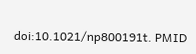doi:10.1021/np800191t. PMID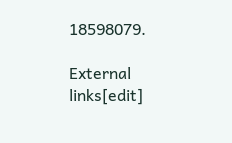18598079.

External links[edit]